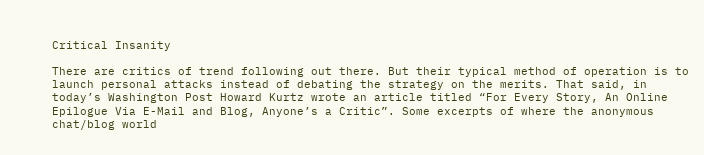Critical Insanity

There are critics of trend following out there. But their typical method of operation is to launch personal attacks instead of debating the strategy on the merits. That said, in today’s Washington Post Howard Kurtz wrote an article titled “For Every Story, An Online Epilogue Via E-Mail and Blog, Anyone’s a Critic”. Some excerpts of where the anonymous chat/blog world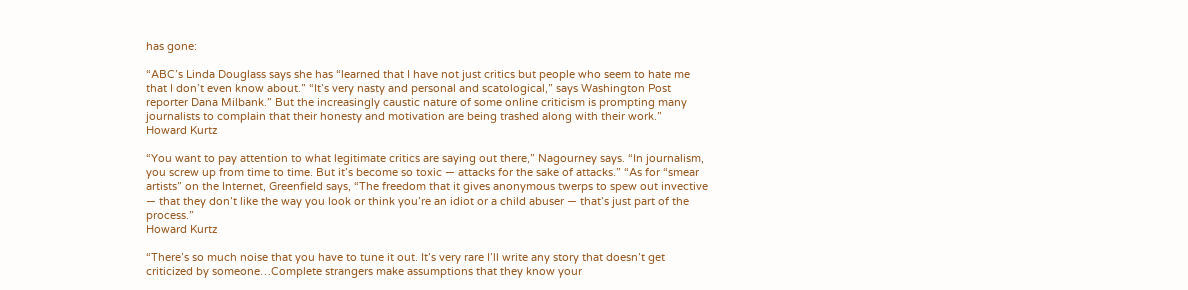has gone:

“ABC’s Linda Douglass says she has “learned that I have not just critics but people who seem to hate me that I don’t even know about.” “It’s very nasty and personal and scatological,” says Washington Post reporter Dana Milbank.” But the increasingly caustic nature of some online criticism is prompting many journalists to complain that their honesty and motivation are being trashed along with their work.”
Howard Kurtz

“You want to pay attention to what legitimate critics are saying out there,” Nagourney says. “In journalism, you screw up from time to time. But it’s become so toxic — attacks for the sake of attacks.” “As for “smear artists” on the Internet, Greenfield says, “The freedom that it gives anonymous twerps to spew out invective — that they don’t like the way you look or think you’re an idiot or a child abuser — that’s just part of the process.”
Howard Kurtz

“There’s so much noise that you have to tune it out. It’s very rare I’ll write any story that doesn’t get criticized by someone…Complete strangers make assumptions that they know your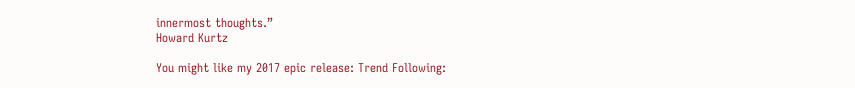innermost thoughts.”
Howard Kurtz

You might like my 2017 epic release: Trend Following: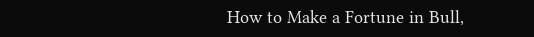How to Make a Fortune in Bull,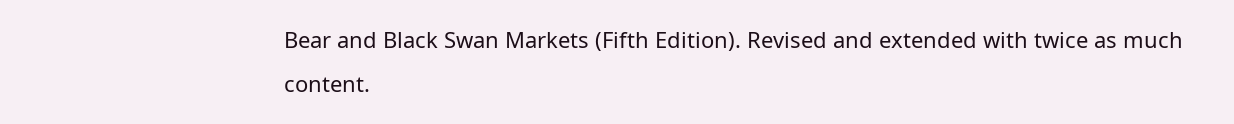Bear and Black Swan Markets (Fifth Edition). Revised and extended with twice as much content.